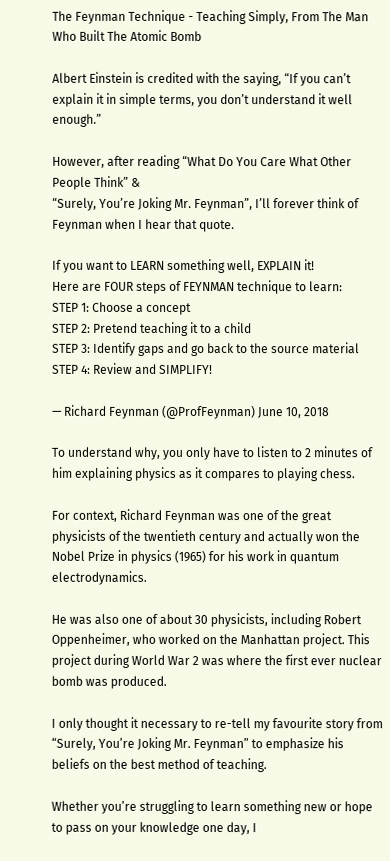The Feynman Technique - Teaching Simply, From The Man Who Built The Atomic Bomb

Albert Einstein is credited with the saying, “If you can’t explain it in simple terms, you don’t understand it well enough.”

However, after reading “What Do You Care What Other People Think” &
“Surely, You’re Joking Mr. Feynman”, I’ll forever think of Feynman when I hear that quote.

If you want to LEARN something well, EXPLAIN it!
Here are FOUR steps of FEYNMAN technique to learn:
STEP 1: Choose a concept
STEP 2: Pretend teaching it to a child
STEP 3: Identify gaps and go back to the source material
STEP 4: Review and SIMPLIFY!

— Richard Feynman (@ProfFeynman) June 10, 2018

To understand why, you only have to listen to 2 minutes of him explaining physics as it compares to playing chess.

For context, Richard Feynman was one of the great physicists of the twentieth century and actually won the Nobel Prize in physics (1965) for his work in quantum electrodynamics.

He was also one of about 30 physicists, including Robert Oppenheimer, who worked on the Manhattan project. This project during World War 2 was where the first ever nuclear bomb was produced.

I only thought it necessary to re-tell my favourite story from “Surely, You’re Joking Mr. Feynman” to emphasize his beliefs on the best method of teaching.

Whether you’re struggling to learn something new or hope to pass on your knowledge one day, I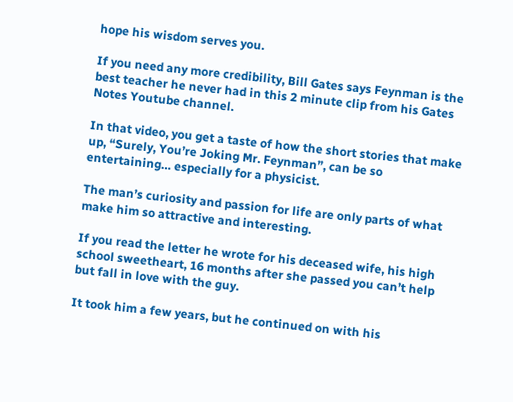hope his wisdom serves you.

If you need any more credibility, Bill Gates says Feynman is the best teacher he never had in this 2 minute clip from his Gates Notes Youtube channel.

In that video, you get a taste of how the short stories that make up, “Surely, You’re Joking Mr. Feynman”, can be so entertaining… especially for a physicist.

The man’s curiosity and passion for life are only parts of what make him so attractive and interesting.

If you read the letter he wrote for his deceased wife, his high school sweetheart, 16 months after she passed you can’t help but fall in love with the guy.

It took him a few years, but he continued on with his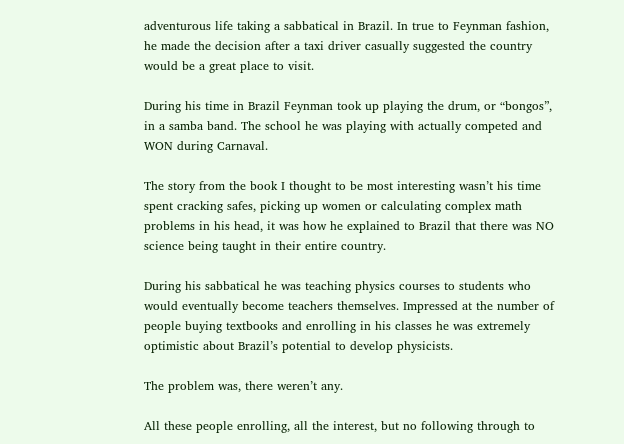adventurous life taking a sabbatical in Brazil. In true to Feynman fashion, he made the decision after a taxi driver casually suggested the country would be a great place to visit.

During his time in Brazil Feynman took up playing the drum, or “bongos”, in a samba band. The school he was playing with actually competed and WON during Carnaval.

The story from the book I thought to be most interesting wasn’t his time spent cracking safes, picking up women or calculating complex math problems in his head, it was how he explained to Brazil that there was NO science being taught in their entire country.

During his sabbatical he was teaching physics courses to students who would eventually become teachers themselves. Impressed at the number of people buying textbooks and enrolling in his classes he was extremely optimistic about Brazil’s potential to develop physicists.

The problem was, there weren’t any.

All these people enrolling, all the interest, but no following through to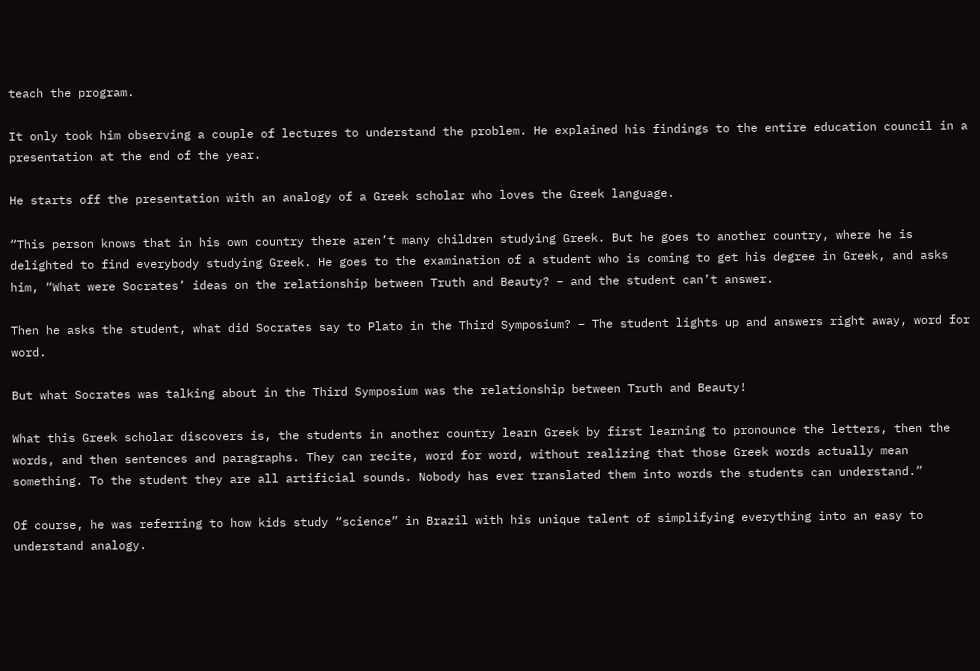teach the program.

It only took him observing a couple of lectures to understand the problem. He explained his findings to the entire education council in a presentation at the end of the year.

He starts off the presentation with an analogy of a Greek scholar who loves the Greek language.

“This person knows that in his own country there aren’t many children studying Greek. But he goes to another country, where he is delighted to find everybody studying Greek. He goes to the examination of a student who is coming to get his degree in Greek, and asks him, “What were Socrates’ ideas on the relationship between Truth and Beauty? – and the student can’t answer.

Then he asks the student, what did Socrates say to Plato in the Third Symposium? – The student lights up and answers right away, word for word.

But what Socrates was talking about in the Third Symposium was the relationship between Truth and Beauty!

What this Greek scholar discovers is, the students in another country learn Greek by first learning to pronounce the letters, then the words, and then sentences and paragraphs. They can recite, word for word, without realizing that those Greek words actually mean something. To the student they are all artificial sounds. Nobody has ever translated them into words the students can understand.”

Of course, he was referring to how kids study “science” in Brazil with his unique talent of simplifying everything into an easy to understand analogy.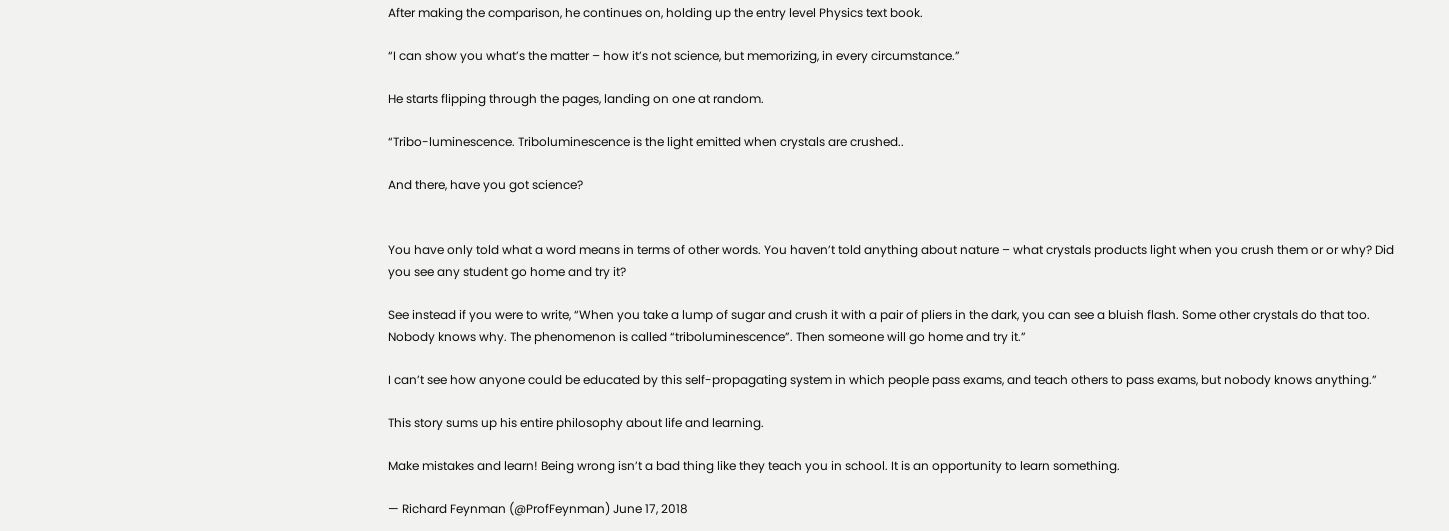After making the comparison, he continues on, holding up the entry level Physics text book.

“I can show you what’s the matter – how it’s not science, but memorizing, in every circumstance.”

He starts flipping through the pages, landing on one at random.

“Tribo-luminescence. Triboluminescence is the light emitted when crystals are crushed..

And there, have you got science?


You have only told what a word means in terms of other words. You haven’t told anything about nature – what crystals products light when you crush them or or why? Did you see any student go home and try it?

See instead if you were to write, “When you take a lump of sugar and crush it with a pair of pliers in the dark, you can see a bluish flash. Some other crystals do that too. Nobody knows why. The phenomenon is called “triboluminescence”. Then someone will go home and try it.”

I can’t see how anyone could be educated by this self-propagating system in which people pass exams, and teach others to pass exams, but nobody knows anything.”

This story sums up his entire philosophy about life and learning.

Make mistakes and learn! Being wrong isn’t a bad thing like they teach you in school. It is an opportunity to learn something.

— Richard Feynman (@ProfFeynman) June 17, 2018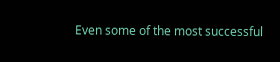Even some of the most successful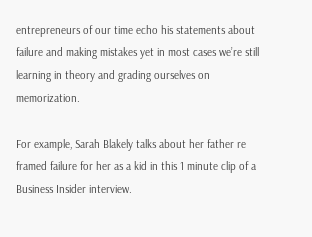entrepreneurs of our time echo his statements about failure and making mistakes yet in most cases we’re still learning in theory and grading ourselves on memorization.

For example, Sarah Blakely talks about her father re framed failure for her as a kid in this 1 minute clip of a Business Insider interview.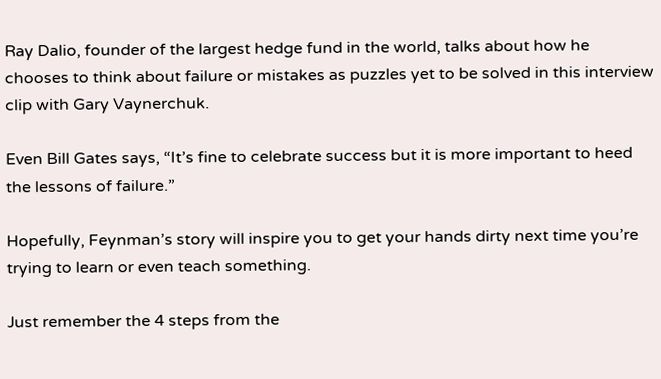Ray Dalio, founder of the largest hedge fund in the world, talks about how he chooses to think about failure or mistakes as puzzles yet to be solved in this interview clip with Gary Vaynerchuk.

Even Bill Gates says, “It’s fine to celebrate success but it is more important to heed the lessons of failure.”

Hopefully, Feynman’s story will inspire you to get your hands dirty next time you’re trying to learn or even teach something.

Just remember the 4 steps from the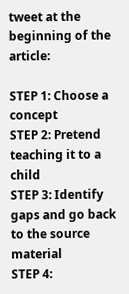tweet at the beginning of the article:

STEP 1: Choose a concept
STEP 2: Pretend teaching it to a child
STEP 3: Identify gaps and go back to the source material
STEP 4: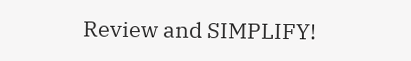Review and SIMPLIFY!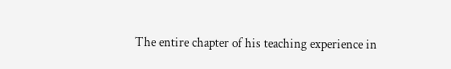The entire chapter of his teaching experience in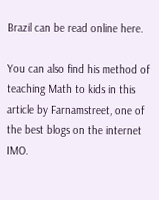Brazil can be read online here.

You can also find his method of teaching Math to kids in this article by Farnamstreet, one of the best blogs on the internet IMO.